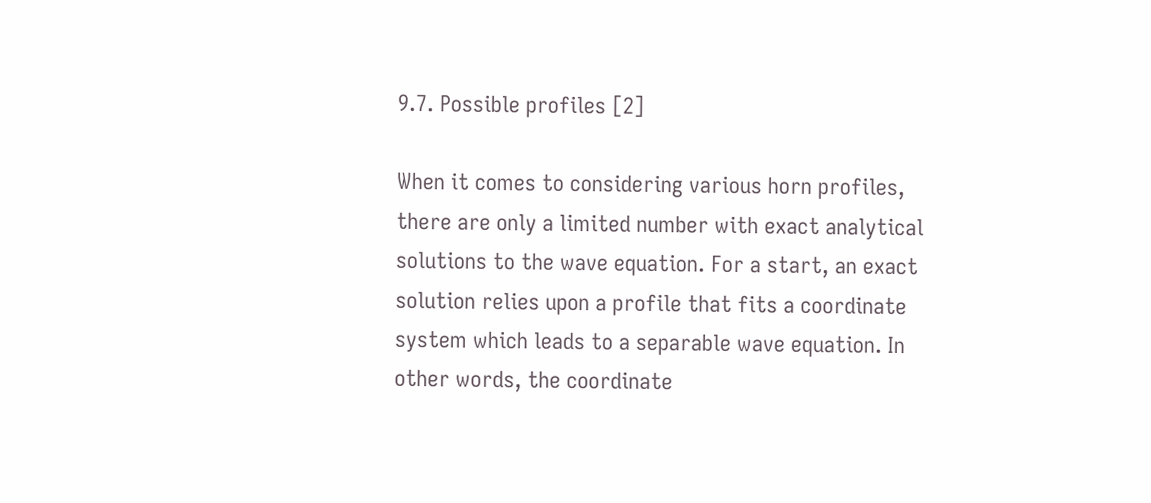9.7. Possible profiles [2]

When it comes to considering various horn profiles, there are only a limited number with exact analytical solutions to the wave equation. For a start, an exact solution relies upon a profile that fits a coordinate system which leads to a separable wave equation. In other words, the coordinate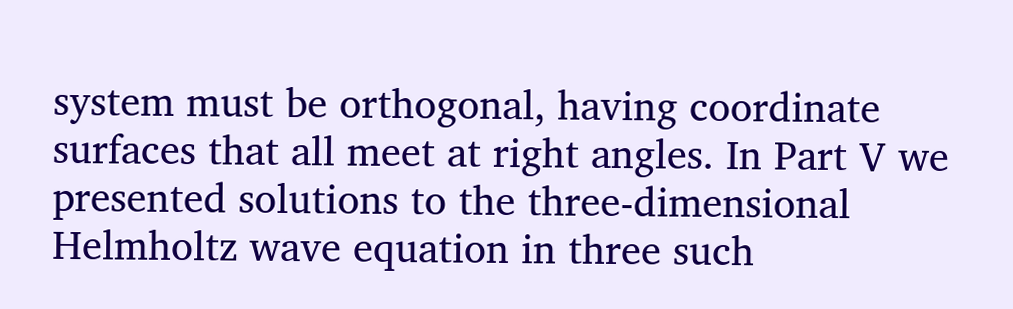system must be orthogonal, having coordinate surfaces that all meet at right angles. In Part V we presented solutions to the three-dimensional Helmholtz wave equation in three such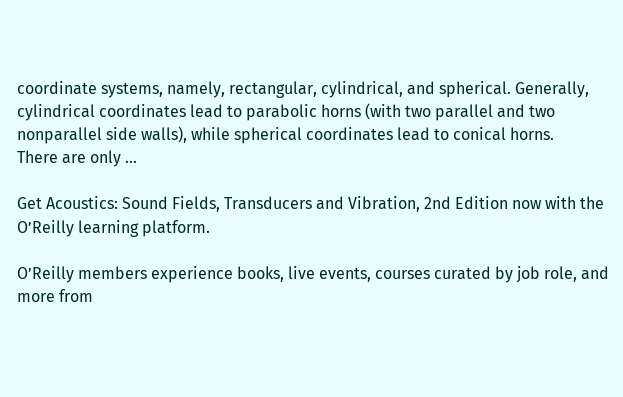coordinate systems, namely, rectangular, cylindrical, and spherical. Generally, cylindrical coordinates lead to parabolic horns (with two parallel and two nonparallel side walls), while spherical coordinates lead to conical horns.
There are only ...

Get Acoustics: Sound Fields, Transducers and Vibration, 2nd Edition now with the O’Reilly learning platform.

O’Reilly members experience books, live events, courses curated by job role, and more from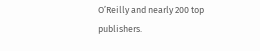O’Reilly and nearly 200 top publishers.